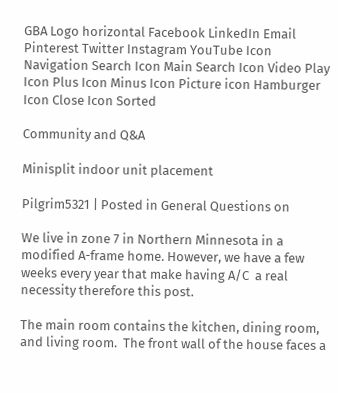GBA Logo horizontal Facebook LinkedIn Email Pinterest Twitter Instagram YouTube Icon Navigation Search Icon Main Search Icon Video Play Icon Plus Icon Minus Icon Picture icon Hamburger Icon Close Icon Sorted

Community and Q&A

Minisplit indoor unit placement

Pilgrim5321 | Posted in General Questions on

We live in zone 7 in Northern Minnesota in a modified A-frame home. However, we have a few weeks every year that make having A/C  a real necessity therefore this post.

The main room contains the kitchen, dining room, and living room.  The front wall of the house faces a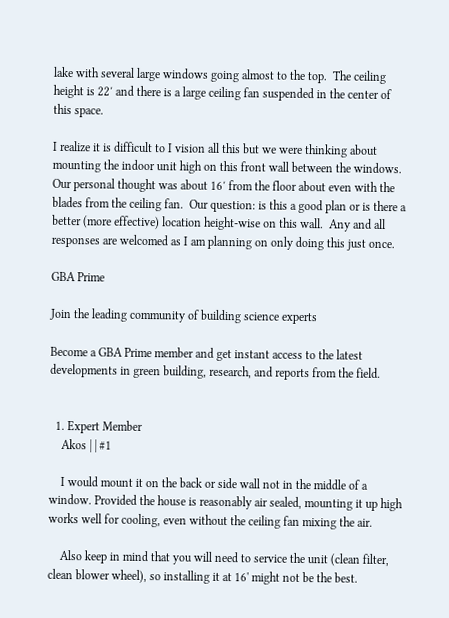lake with several large windows going almost to the top.  The ceiling height is 22′ and there is a large ceiling fan suspended in the center of this space.

I realize it is difficult to I vision all this but we were thinking about mounting the indoor unit high on this front wall between the windows.  Our personal thought was about 16′ from the floor about even with the blades from the ceiling fan.  Our question: is this a good plan or is there a better (more effective) location height-wise on this wall.  Any and all responses are welcomed as I am planning on only doing this just once.

GBA Prime

Join the leading community of building science experts

Become a GBA Prime member and get instant access to the latest developments in green building, research, and reports from the field.


  1. Expert Member
    Akos | | #1

    I would mount it on the back or side wall not in the middle of a window. Provided the house is reasonably air sealed, mounting it up high works well for cooling, even without the ceiling fan mixing the air.

    Also keep in mind that you will need to service the unit (clean filter, clean blower wheel), so installing it at 16' might not be the best.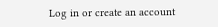Log in or create an account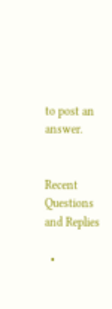to post an answer.


Recent Questions and Replies

  •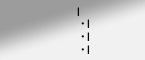|
  • |
  • |
  • |